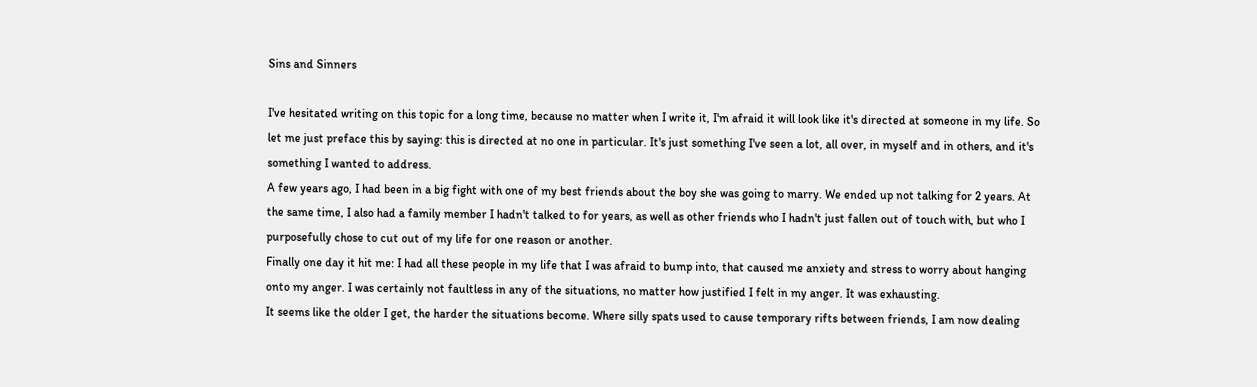Sins and Sinners

I've hesitated writing on this topic for a long time, because no matter when I write it, I'm afraid it will look like it's directed at someone in my life. So let me just preface this by saying: this is directed at no one in particular. It's just something I've seen a lot, all over, in myself and in others, and it's something I wanted to address.
A few years ago, I had been in a big fight with one of my best friends about the boy she was going to marry. We ended up not talking for 2 years. At the same time, I also had a family member I hadn't talked to for years, as well as other friends who I hadn't just fallen out of touch with, but who I purposefully chose to cut out of my life for one reason or another.
Finally one day it hit me: I had all these people in my life that I was afraid to bump into, that caused me anxiety and stress to worry about hanging onto my anger. I was certainly not faultless in any of the situations, no matter how justified I felt in my anger. It was exhausting.
It seems like the older I get, the harder the situations become. Where silly spats used to cause temporary rifts between friends, I am now dealing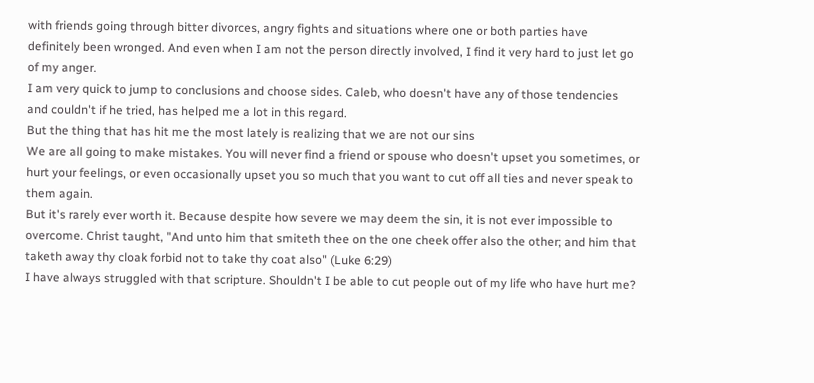with friends going through bitter divorces, angry fights and situations where one or both parties have definitely been wronged. And even when I am not the person directly involved, I find it very hard to just let go of my anger.
I am very quick to jump to conclusions and choose sides. Caleb, who doesn't have any of those tendencies and couldn't if he tried, has helped me a lot in this regard.
But the thing that has hit me the most lately is realizing that we are not our sins
We are all going to make mistakes. You will never find a friend or spouse who doesn't upset you sometimes, or hurt your feelings, or even occasionally upset you so much that you want to cut off all ties and never speak to them again.
But it's rarely ever worth it. Because despite how severe we may deem the sin, it is not ever impossible to overcome. Christ taught, "And unto him that smiteth thee on the one cheek offer also the other; and him that taketh away thy cloak forbid not to take thy coat also" (Luke 6:29)
I have always struggled with that scripture. Shouldn't I be able to cut people out of my life who have hurt me?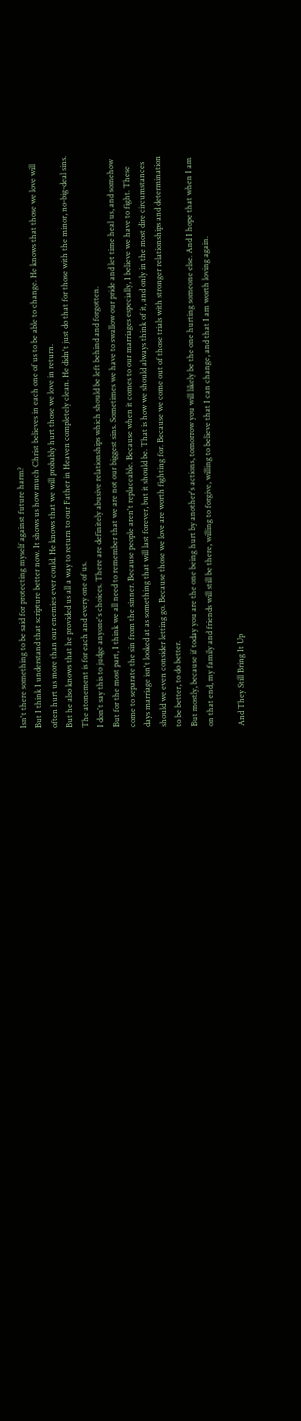Isn't there something to be said for protecting myself against future harm?
But I think I understand that scripture better now. It shows us how much Christ believes in each one of us to be able to change. He knows that those we love will often hurt us more than our enemies ever could. He knows that we will probably hurt those we love in return.
But he also knows that he provided us all a way to return to our Father in Heaven completely clean. He didn't just do that for those with the minor, no-big-deal sins. The atonement is for each and every one of us.
I don't say this to judge anyone's choices. There are definitely abusive relationships which should be left behind and forgotten.
But for the most part, I think we all need to remember that we are not our biggest sins. Sometimes we have to swallow our pride and let time heal us, and somehow come to separate the sin from the sinner. Because people aren't replaceable. Because when it comes to our marriages especially, I believe we have to fight. These days marriage isn't looked at as something that will last forever, but it should be. That is how we should always think of it, and only in the most dire circumstances should we even consider letting go. Because those we love are worth fighting for. Because we come out of those trials with stronger relationships and determination to be better, to do better.
But mostly, because if today you are the one being hurt by another's actions, tomorrow you will likely be the one hurting someone else. And I hope that when I am on that end, my family and friends will still be there, willing to forgive, willing to believe that I can change, and that I am worth loving again.

And They Still Bring It Up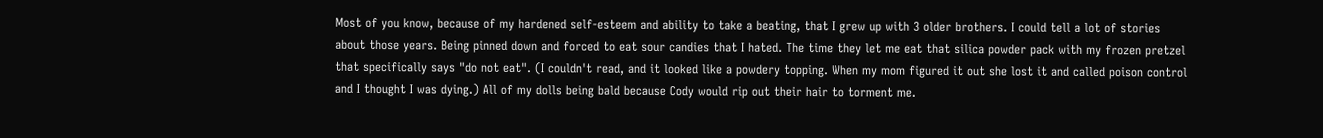Most of you know, because of my hardened self-esteem and ability to take a beating, that I grew up with 3 older brothers. I could tell a lot of stories about those years. Being pinned down and forced to eat sour candies that I hated. The time they let me eat that silica powder pack with my frozen pretzel that specifically says "do not eat". (I couldn't read, and it looked like a powdery topping. When my mom figured it out she lost it and called poison control and I thought I was dying.) All of my dolls being bald because Cody would rip out their hair to torment me.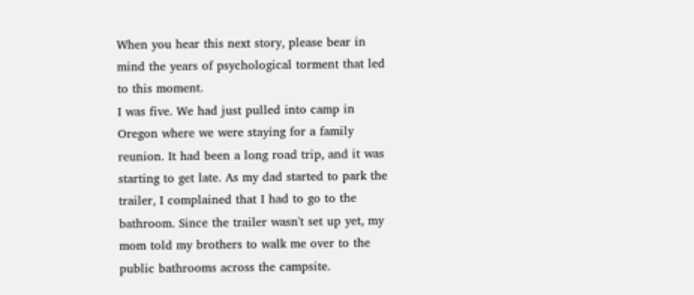When you hear this next story, please bear in mind the years of psychological torment that led to this moment.
I was five. We had just pulled into camp in Oregon where we were staying for a family reunion. It had been a long road trip, and it was starting to get late. As my dad started to park the trailer, I complained that I had to go to the bathroom. Since the trailer wasn't set up yet, my mom told my brothers to walk me over to the public bathrooms across the campsite.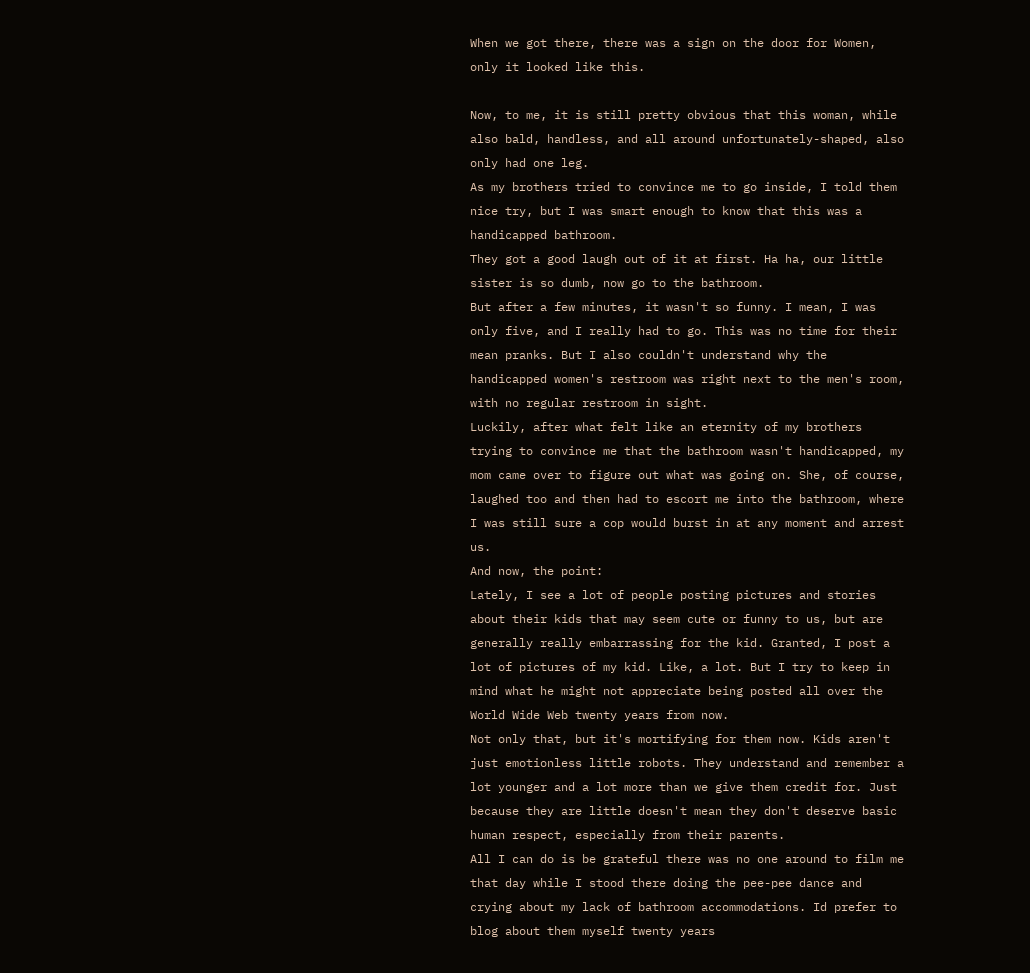When we got there, there was a sign on the door for Women, only it looked like this.

Now, to me, it is still pretty obvious that this woman, while also bald, handless, and all around unfortunately-shaped, also only had one leg.
As my brothers tried to convince me to go inside, I told them nice try, but I was smart enough to know that this was a handicapped bathroom.
They got a good laugh out of it at first. Ha ha, our little sister is so dumb, now go to the bathroom.
But after a few minutes, it wasn't so funny. I mean, I was only five, and I really had to go. This was no time for their mean pranks. But I also couldn't understand why the handicapped women's restroom was right next to the men's room, with no regular restroom in sight.
Luckily, after what felt like an eternity of my brothers trying to convince me that the bathroom wasn't handicapped, my mom came over to figure out what was going on. She, of course, laughed too and then had to escort me into the bathroom, where I was still sure a cop would burst in at any moment and arrest us.
And now, the point:
Lately, I see a lot of people posting pictures and stories about their kids that may seem cute or funny to us, but are generally really embarrassing for the kid. Granted, I post a lot of pictures of my kid. Like, a lot. But I try to keep in mind what he might not appreciate being posted all over the World Wide Web twenty years from now.
Not only that, but it's mortifying for them now. Kids aren't just emotionless little robots. They understand and remember a lot younger and a lot more than we give them credit for. Just because they are little doesn't mean they don't deserve basic human respect, especially from their parents.
All I can do is be grateful there was no one around to film me that day while I stood there doing the pee-pee dance and crying about my lack of bathroom accommodations. Id prefer to blog about them myself twenty years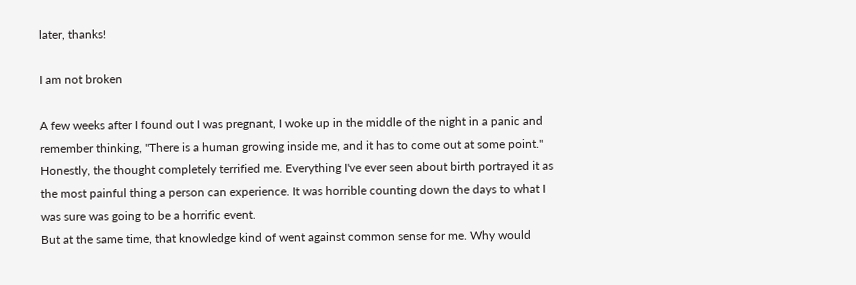later, thanks!

I am not broken

A few weeks after I found out I was pregnant, I woke up in the middle of the night in a panic and remember thinking, "There is a human growing inside me, and it has to come out at some point." Honestly, the thought completely terrified me. Everything I've ever seen about birth portrayed it as the most painful thing a person can experience. It was horrible counting down the days to what I was sure was going to be a horrific event.
But at the same time, that knowledge kind of went against common sense for me. Why would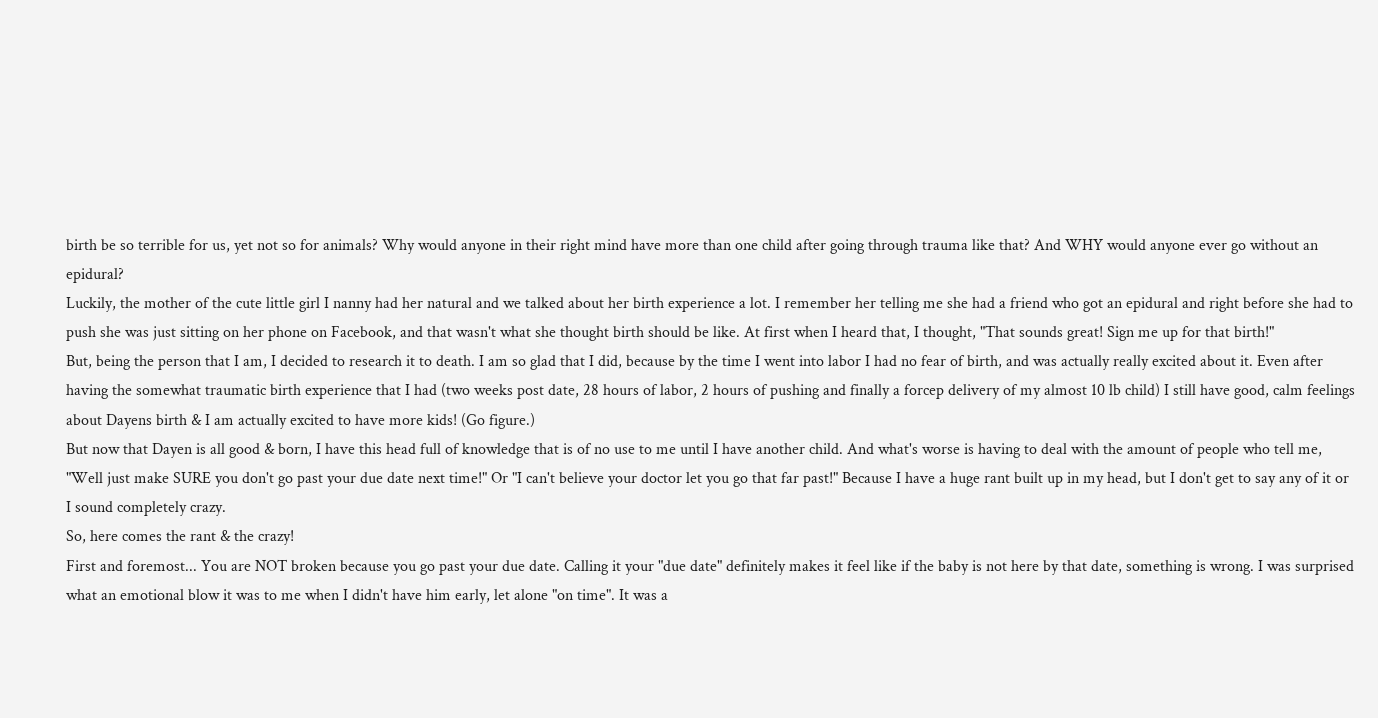birth be so terrible for us, yet not so for animals? Why would anyone in their right mind have more than one child after going through trauma like that? And WHY would anyone ever go without an epidural?
Luckily, the mother of the cute little girl I nanny had her natural and we talked about her birth experience a lot. I remember her telling me she had a friend who got an epidural and right before she had to push she was just sitting on her phone on Facebook, and that wasn't what she thought birth should be like. At first when I heard that, I thought, "That sounds great! Sign me up for that birth!"
But, being the person that I am, I decided to research it to death. I am so glad that I did, because by the time I went into labor I had no fear of birth, and was actually really excited about it. Even after having the somewhat traumatic birth experience that I had (two weeks post date, 28 hours of labor, 2 hours of pushing and finally a forcep delivery of my almost 10 lb child) I still have good, calm feelings about Dayens birth & I am actually excited to have more kids! (Go figure.)
But now that Dayen is all good & born, I have this head full of knowledge that is of no use to me until I have another child. And what's worse is having to deal with the amount of people who tell me, "Well just make SURE you don't go past your due date next time!" Or "I can't believe your doctor let you go that far past!" Because I have a huge rant built up in my head, but I don't get to say any of it or I sound completely crazy.
So, here comes the rant & the crazy!
First and foremost... You are NOT broken because you go past your due date. Calling it your "due date" definitely makes it feel like if the baby is not here by that date, something is wrong. I was surprised what an emotional blow it was to me when I didn't have him early, let alone "on time". It was a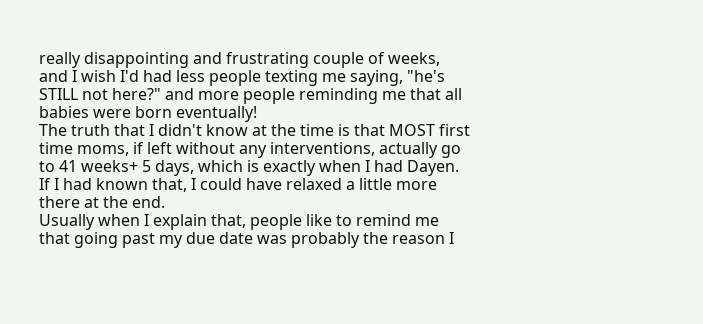really disappointing and frustrating couple of weeks, and I wish I'd had less people texting me saying, "he's STILL not here?" and more people reminding me that all babies were born eventually!
The truth that I didn't know at the time is that MOST first time moms, if left without any interventions, actually go to 41 weeks+ 5 days, which is exactly when I had Dayen. If I had known that, I could have relaxed a little more there at the end.
Usually when I explain that, people like to remind me that going past my due date was probably the reason I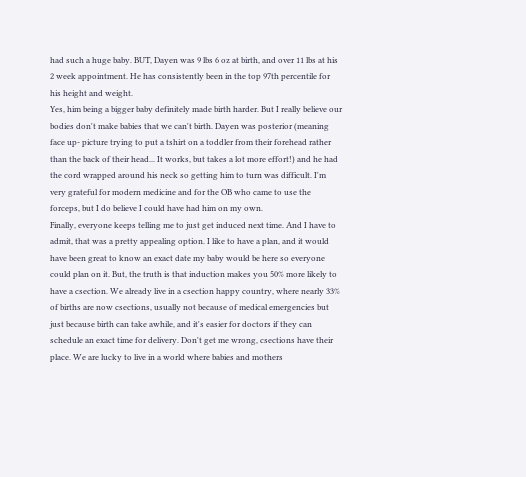had such a huge baby. BUT, Dayen was 9 lbs 6 oz at birth, and over 11 lbs at his 2 week appointment. He has consistently been in the top 97th percentile for his height and weight.
Yes, him being a bigger baby definitely made birth harder. But I really believe our bodies don't make babies that we can't birth. Dayen was posterior (meaning face up- picture trying to put a tshirt on a toddler from their forehead rather than the back of their head... It works, but takes a lot more effort!) and he had the cord wrapped around his neck so getting him to turn was difficult. I'm very grateful for modern medicine and for the OB who came to use the forceps, but I do believe I could have had him on my own.
Finally, everyone keeps telling me to just get induced next time. And I have to admit, that was a pretty appealing option. I like to have a plan, and it would have been great to know an exact date my baby would be here so everyone could plan on it. But, the truth is that induction makes you 50% more likely to have a csection. We already live in a csection happy country, where nearly 33% of births are now csections, usually not because of medical emergencies but just because birth can take awhile, and it's easier for doctors if they can schedule an exact time for delivery. Don't get me wrong, csections have their place. We are lucky to live in a world where babies and mothers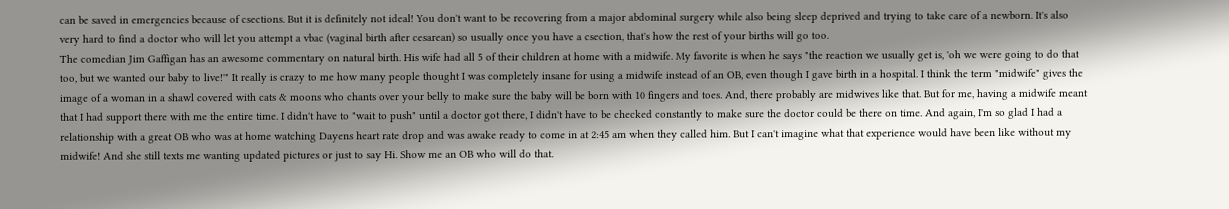can be saved in emergencies because of csections. But it is definitely not ideal! You don't want to be recovering from a major abdominal surgery while also being sleep deprived and trying to take care of a newborn. It's also very hard to find a doctor who will let you attempt a vbac (vaginal birth after cesarean) so usually once you have a csection, that's how the rest of your births will go too.
The comedian Jim Gaffigan has an awesome commentary on natural birth. His wife had all 5 of their children at home with a midwife. My favorite is when he says "the reaction we usually get is, 'oh we were going to do that too, but we wanted our baby to live!'" It really is crazy to me how many people thought I was completely insane for using a midwife instead of an OB, even though I gave birth in a hospital. I think the term "midwife" gives the image of a woman in a shawl covered with cats & moons who chants over your belly to make sure the baby will be born with 10 fingers and toes. And, there probably are midwives like that. But for me, having a midwife meant that I had support there with me the entire time. I didn't have to "wait to push" until a doctor got there, I didn't have to be checked constantly to make sure the doctor could be there on time. And again, I'm so glad I had a relationship with a great OB who was at home watching Dayens heart rate drop and was awake ready to come in at 2:45 am when they called him. But I can't imagine what that experience would have been like without my midwife! And she still texts me wanting updated pictures or just to say Hi. Show me an OB who will do that.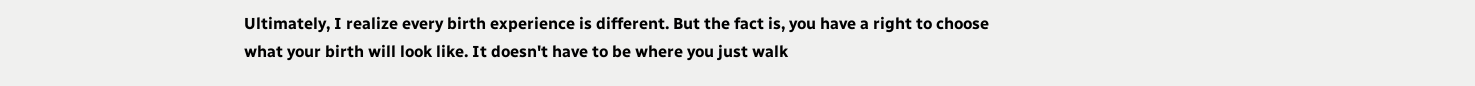Ultimately, I realize every birth experience is different. But the fact is, you have a right to choose what your birth will look like. It doesn't have to be where you just walk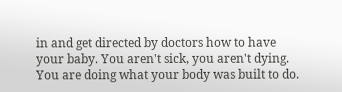in and get directed by doctors how to have your baby. You aren't sick, you aren't dying. You are doing what your body was built to do.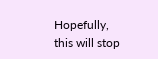Hopefully, this will stop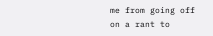me from going off on a rant to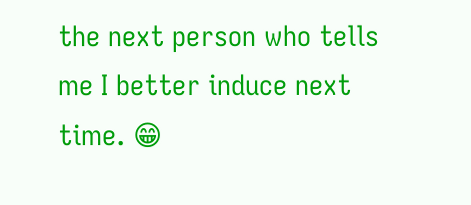the next person who tells me I better induce next time. 😁